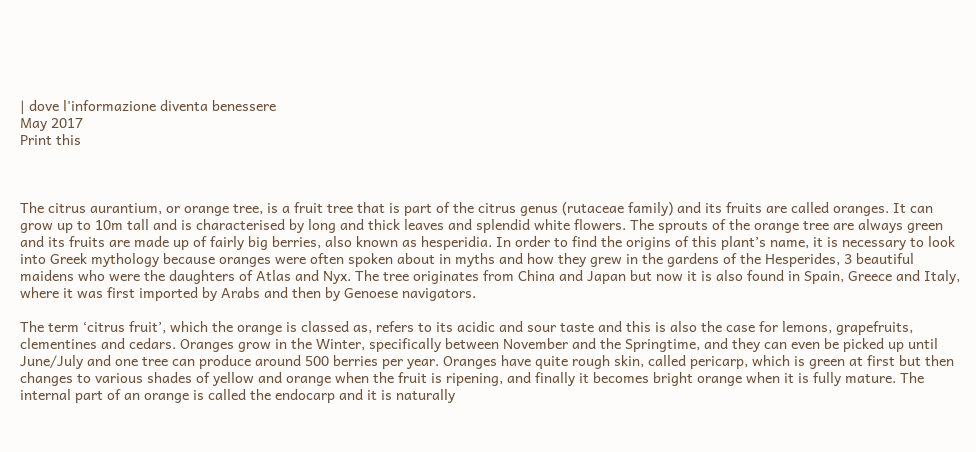| dove l'informazione diventa benessere
May 2017
Print this



The citrus aurantium, or orange tree, is a fruit tree that is part of the citrus genus (rutaceae family) and its fruits are called oranges. It can grow up to 10m tall and is characterised by long and thick leaves and splendid white flowers. The sprouts of the orange tree are always green and its fruits are made up of fairly big berries, also known as hesperidia. In order to find the origins of this plant’s name, it is necessary to look into Greek mythology because oranges were often spoken about in myths and how they grew in the gardens of the Hesperides, 3 beautiful maidens who were the daughters of Atlas and Nyx. The tree originates from China and Japan but now it is also found in Spain, Greece and Italy, where it was first imported by Arabs and then by Genoese navigators.

The term ‘citrus fruit’, which the orange is classed as, refers to its acidic and sour taste and this is also the case for lemons, grapefruits, clementines and cedars. Oranges grow in the Winter, specifically between November and the Springtime, and they can even be picked up until June/July and one tree can produce around 500 berries per year. Oranges have quite rough skin, called pericarp, which is green at first but then changes to various shades of yellow and orange when the fruit is ripening, and finally it becomes bright orange when it is fully mature. The internal part of an orange is called the endocarp and it is naturally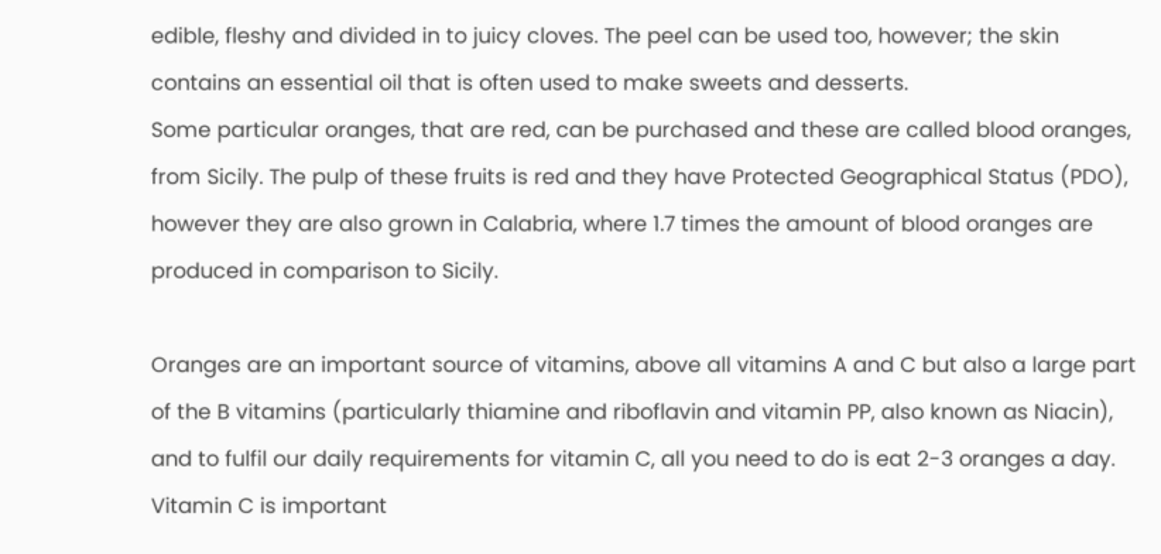edible, fleshy and divided in to juicy cloves. The peel can be used too, however; the skin contains an essential oil that is often used to make sweets and desserts.
Some particular oranges, that are red, can be purchased and these are called blood oranges, from Sicily. The pulp of these fruits is red and they have Protected Geographical Status (PDO), however they are also grown in Calabria, where 1.7 times the amount of blood oranges are produced in comparison to Sicily.

Oranges are an important source of vitamins, above all vitamins A and C but also a large part of the B vitamins (particularly thiamine and riboflavin and vitamin PP, also known as Niacin), and to fulfil our daily requirements for vitamin C, all you need to do is eat 2-3 oranges a day. Vitamin C is important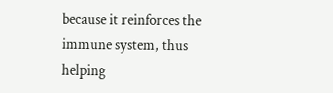because it reinforces the immune system, thus helping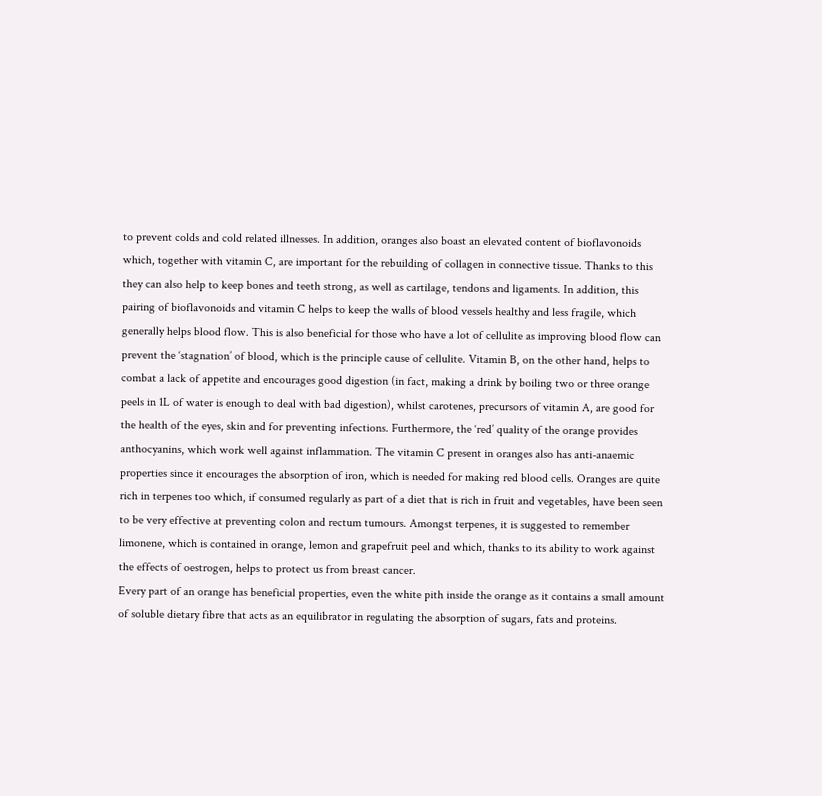to prevent colds and cold related illnesses. In addition, oranges also boast an elevated content of bioflavonoids which, together with vitamin C, are important for the rebuilding of collagen in connective tissue. Thanks to this they can also help to keep bones and teeth strong, as well as cartilage, tendons and ligaments. In addition, this pairing of bioflavonoids and vitamin C helps to keep the walls of blood vessels healthy and less fragile, which generally helps blood flow. This is also beneficial for those who have a lot of cellulite as improving blood flow can prevent the ‘stagnation’ of blood, which is the principle cause of cellulite. Vitamin B, on the other hand, helps to combat a lack of appetite and encourages good digestion (in fact, making a drink by boiling two or three orange peels in 1L of water is enough to deal with bad digestion), whilst carotenes, precursors of vitamin A, are good for the health of the eyes, skin and for preventing infections. Furthermore, the ‘red’ quality of the orange provides anthocyanins, which work well against inflammation. The vitamin C present in oranges also has anti-anaemic properties since it encourages the absorption of iron, which is needed for making red blood cells. Oranges are quite rich in terpenes too which, if consumed regularly as part of a diet that is rich in fruit and vegetables, have been seen to be very effective at preventing colon and rectum tumours. Amongst terpenes, it is suggested to remember limonene, which is contained in orange, lemon and grapefruit peel and which, thanks to its ability to work against the effects of oestrogen, helps to protect us from breast cancer.
Every part of an orange has beneficial properties, even the white pith inside the orange as it contains a small amount of soluble dietary fibre that acts as an equilibrator in regulating the absorption of sugars, fats and proteins.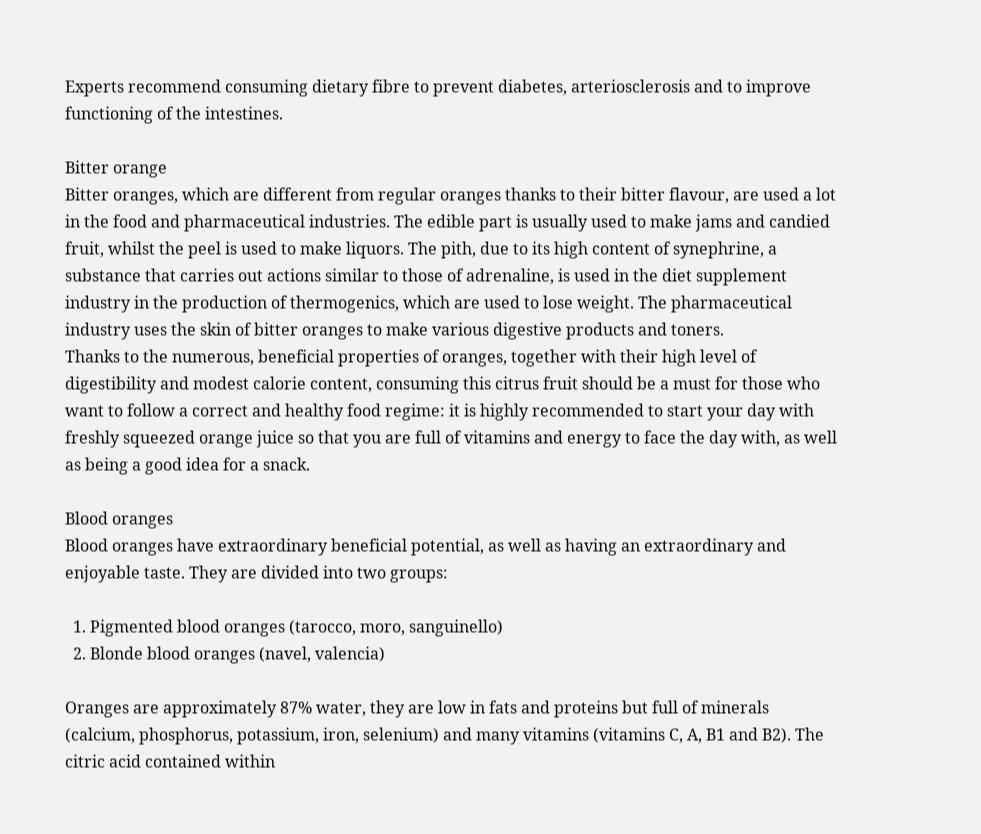Experts recommend consuming dietary fibre to prevent diabetes, arteriosclerosis and to improve functioning of the intestines.

Bitter orange
Bitter oranges, which are different from regular oranges thanks to their bitter flavour, are used a lot in the food and pharmaceutical industries. The edible part is usually used to make jams and candied fruit, whilst the peel is used to make liquors. The pith, due to its high content of synephrine, a substance that carries out actions similar to those of adrenaline, is used in the diet supplement industry in the production of thermogenics, which are used to lose weight. The pharmaceutical industry uses the skin of bitter oranges to make various digestive products and toners.
Thanks to the numerous, beneficial properties of oranges, together with their high level of digestibility and modest calorie content, consuming this citrus fruit should be a must for those who want to follow a correct and healthy food regime: it is highly recommended to start your day with freshly squeezed orange juice so that you are full of vitamins and energy to face the day with, as well as being a good idea for a snack.

Blood oranges
Blood oranges have extraordinary beneficial potential, as well as having an extraordinary and enjoyable taste. They are divided into two groups:

  1. Pigmented blood oranges (tarocco, moro, sanguinello)
  2. Blonde blood oranges (navel, valencia)

Oranges are approximately 87% water, they are low in fats and proteins but full of minerals (calcium, phosphorus, potassium, iron, selenium) and many vitamins (vitamins C, A, B1 and B2). The citric acid contained within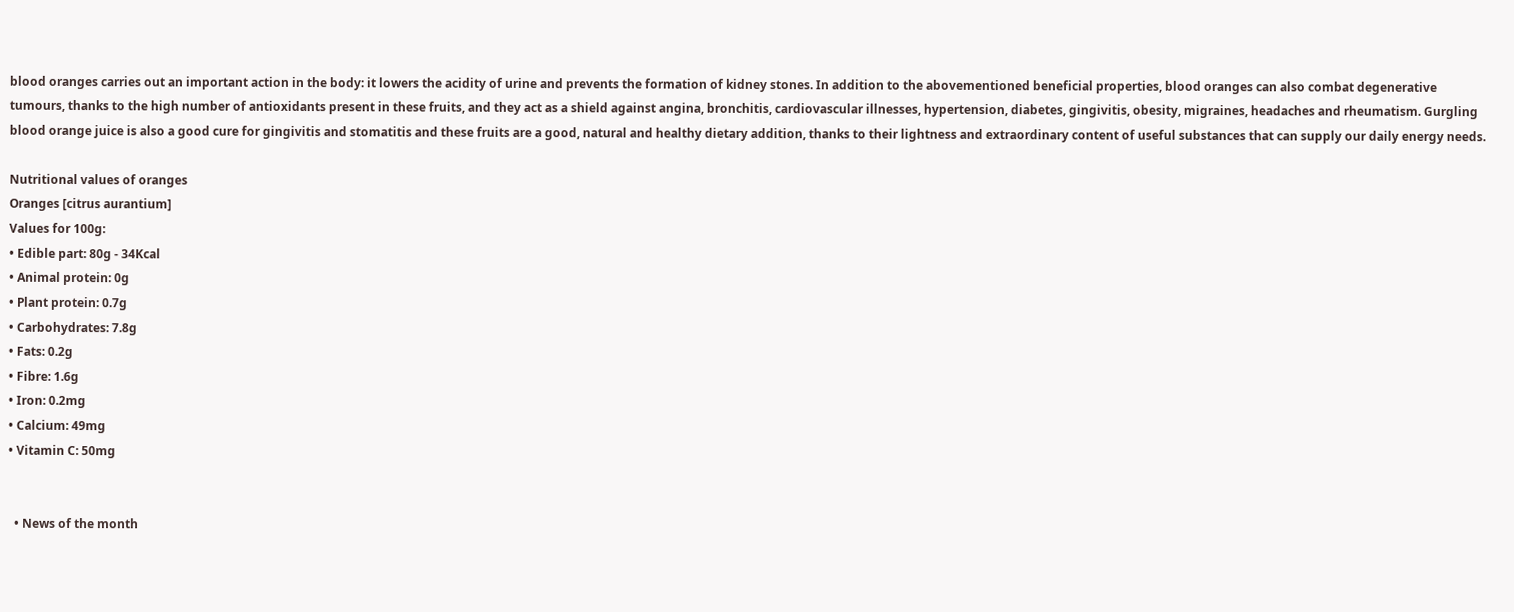blood oranges carries out an important action in the body: it lowers the acidity of urine and prevents the formation of kidney stones. In addition to the abovementioned beneficial properties, blood oranges can also combat degenerative tumours, thanks to the high number of antioxidants present in these fruits, and they act as a shield against angina, bronchitis, cardiovascular illnesses, hypertension, diabetes, gingivitis, obesity, migraines, headaches and rheumatism. Gurgling blood orange juice is also a good cure for gingivitis and stomatitis and these fruits are a good, natural and healthy dietary addition, thanks to their lightness and extraordinary content of useful substances that can supply our daily energy needs.

Nutritional values of oranges
Oranges [citrus aurantium]
Values for 100g:
• Edible part: 80g - 34Kcal
• Animal protein: 0g
• Plant protein: 0.7g
• Carbohydrates: 7.8g
• Fats: 0.2g
• Fibre: 1.6g
• Iron: 0.2mg
• Calcium: 49mg
• Vitamin C: 50mg


  • News of the month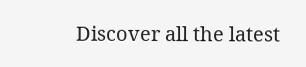Discover all the latest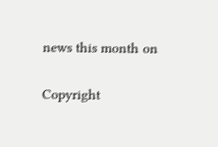news this month on

Copyright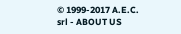© 1999-2017 A.E.C. srl - ABOUT US